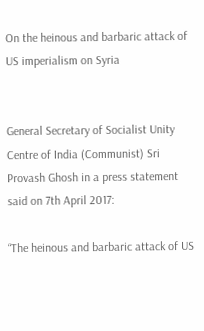On the heinous and barbaric attack of US imperialism on Syria


General Secretary of Socialist Unity Centre of India (Communist) Sri Provash Ghosh in a press statement said on 7th April 2017:

“The heinous and barbaric attack of US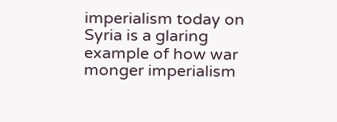imperialism today on Syria is a glaring example of how war monger imperialism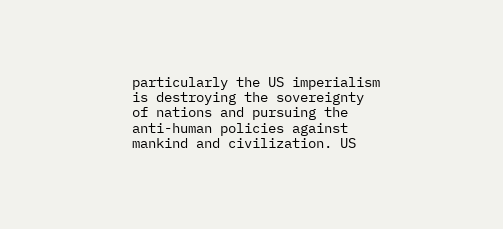particularly the US imperialism is destroying the sovereignty of nations and pursuing the anti-human policies against mankind and civilization. US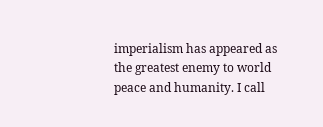imperialism has appeared as the greatest enemy to world peace and humanity. I call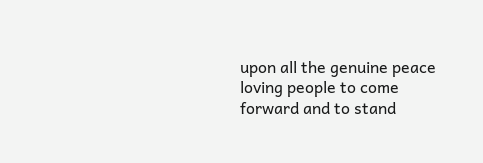upon all the genuine peace loving people to come forward and to stand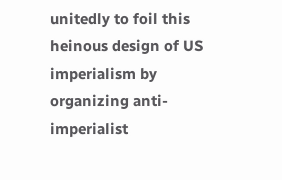unitedly to foil this heinous design of US imperialism by organizing anti-imperialist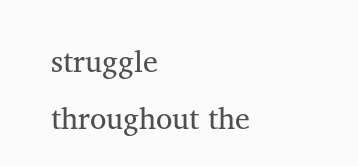struggle throughout the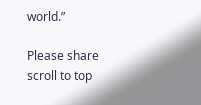world.”

Please share
scroll to top